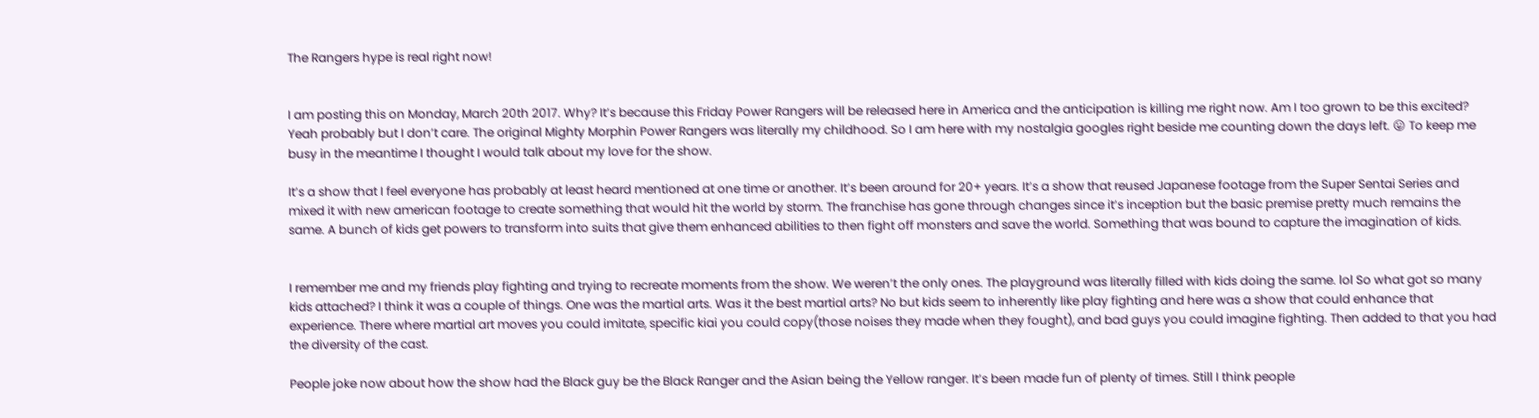The Rangers hype is real right now!


I am posting this on Monday, March 20th 2017. Why? It’s because this Friday Power Rangers will be released here in America and the anticipation is killing me right now. Am I too grown to be this excited? Yeah probably but I don’t care. The original Mighty Morphin Power Rangers was literally my childhood. So I am here with my nostalgia googles right beside me counting down the days left. 😛 To keep me busy in the meantime I thought I would talk about my love for the show.

It’s a show that I feel everyone has probably at least heard mentioned at one time or another. It’s been around for 20+ years. It’s a show that reused Japanese footage from the Super Sentai Series and mixed it with new american footage to create something that would hit the world by storm. The franchise has gone through changes since it’s inception but the basic premise pretty much remains the same. A bunch of kids get powers to transform into suits that give them enhanced abilities to then fight off monsters and save the world. Something that was bound to capture the imagination of kids.


I remember me and my friends play fighting and trying to recreate moments from the show. We weren’t the only ones. The playground was literally filled with kids doing the same. lol So what got so many kids attached? I think it was a couple of things. One was the martial arts. Was it the best martial arts? No but kids seem to inherently like play fighting and here was a show that could enhance that experience. There where martial art moves you could imitate, specific kiai you could copy(those noises they made when they fought), and bad guys you could imagine fighting. Then added to that you had the diversity of the cast.

People joke now about how the show had the Black guy be the Black Ranger and the Asian being the Yellow ranger. It’s been made fun of plenty of times. Still I think people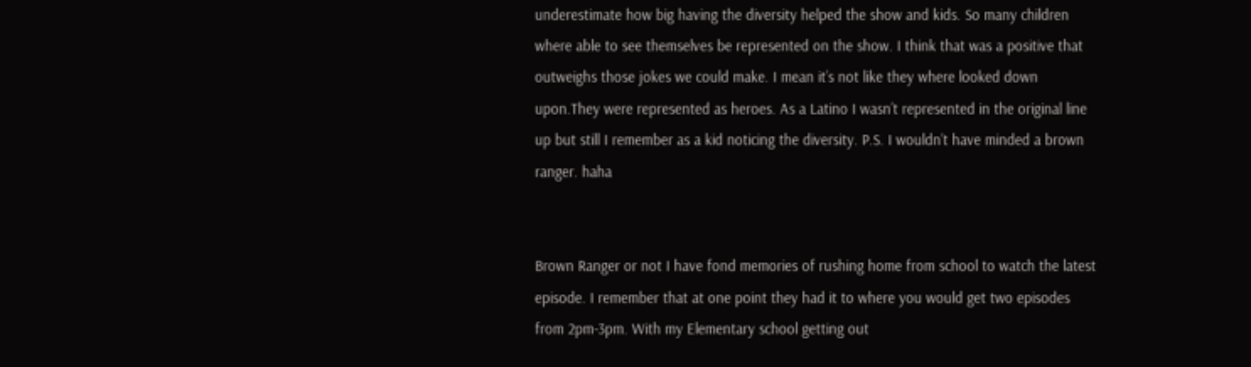underestimate how big having the diversity helped the show and kids. So many children where able to see themselves be represented on the show. I think that was a positive that outweighs those jokes we could make. I mean it’s not like they where looked down upon.They were represented as heroes. As a Latino I wasn’t represented in the original line up but still I remember as a kid noticing the diversity. P.S. I wouldn’t have minded a brown ranger. haha


Brown Ranger or not I have fond memories of rushing home from school to watch the latest episode. I remember that at one point they had it to where you would get two episodes from 2pm-3pm. With my Elementary school getting out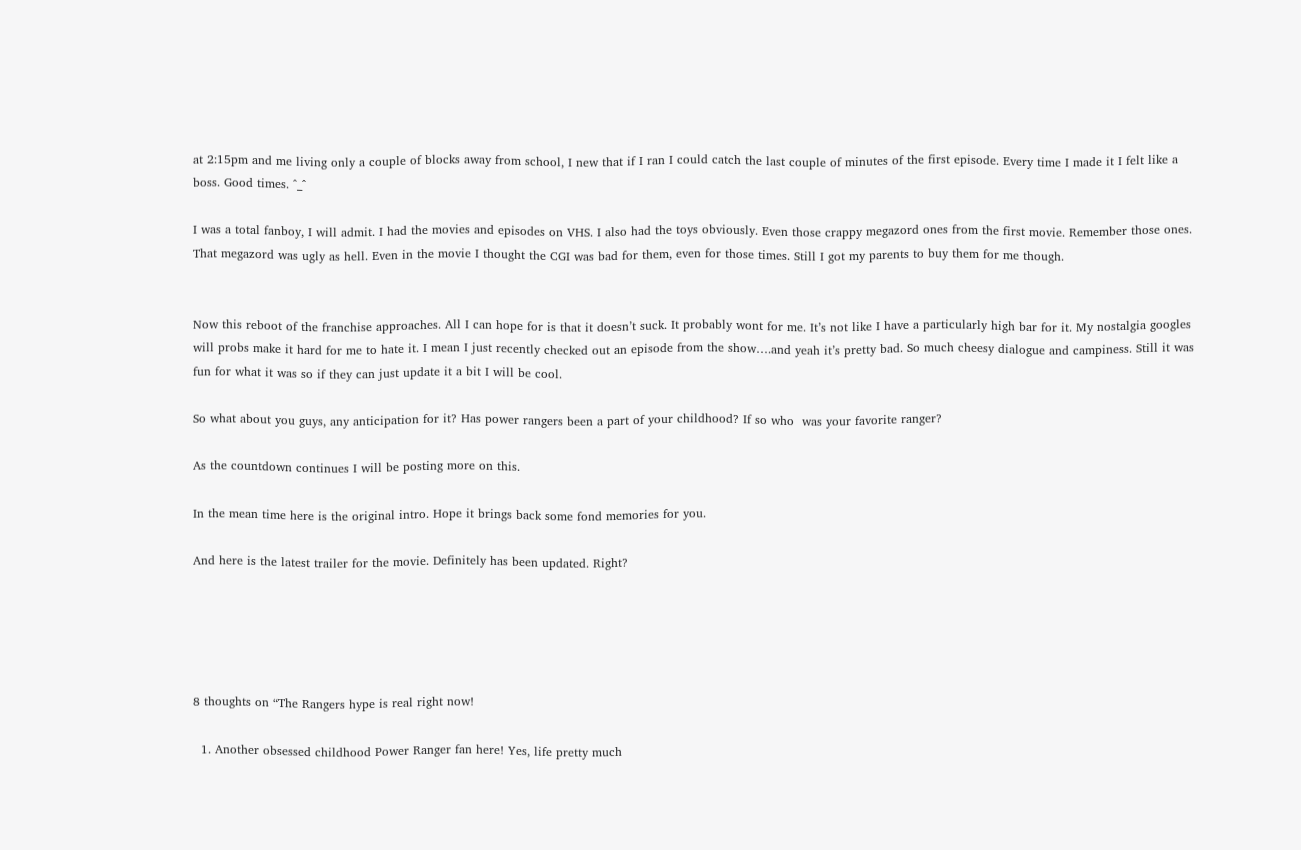at 2:15pm and me living only a couple of blocks away from school, I new that if I ran I could catch the last couple of minutes of the first episode. Every time I made it I felt like a boss. Good times. ^_^

I was a total fanboy, I will admit. I had the movies and episodes on VHS. I also had the toys obviously. Even those crappy megazord ones from the first movie. Remember those ones. That megazord was ugly as hell. Even in the movie I thought the CGI was bad for them, even for those times. Still I got my parents to buy them for me though.


Now this reboot of the franchise approaches. All I can hope for is that it doesn’t suck. It probably wont for me. It’s not like I have a particularly high bar for it. My nostalgia googles will probs make it hard for me to hate it. I mean I just recently checked out an episode from the show….and yeah it’s pretty bad. So much cheesy dialogue and campiness. Still it was fun for what it was so if they can just update it a bit I will be cool.

So what about you guys, any anticipation for it? Has power rangers been a part of your childhood? If so who  was your favorite ranger?

As the countdown continues I will be posting more on this.

In the mean time here is the original intro. Hope it brings back some fond memories for you.

And here is the latest trailer for the movie. Definitely has been updated. Right?





8 thoughts on “The Rangers hype is real right now!

  1. Another obsessed childhood Power Ranger fan here! Yes, life pretty much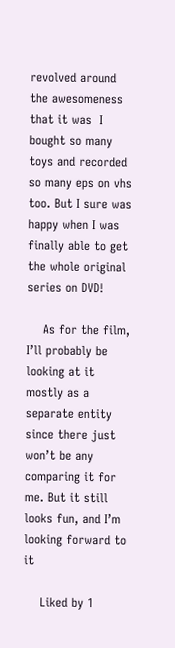revolved around the awesomeness that it was  I bought so many toys and recorded so many eps on vhs too. But I sure was happy when I was finally able to get the whole original series on DVD!

    As for the film, I’ll probably be looking at it mostly as a separate entity since there just won’t be any comparing it for me. But it still looks fun, and I’m looking forward to it

    Liked by 1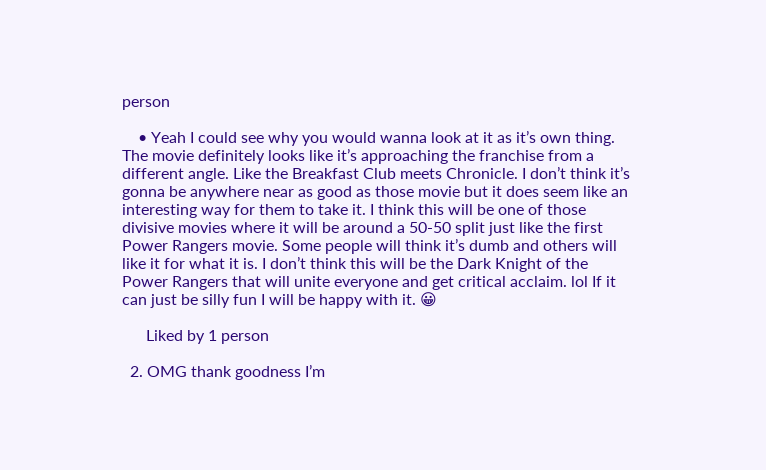person

    • Yeah I could see why you would wanna look at it as it’s own thing. The movie definitely looks like it’s approaching the franchise from a different angle. Like the Breakfast Club meets Chronicle. I don’t think it’s gonna be anywhere near as good as those movie but it does seem like an interesting way for them to take it. I think this will be one of those divisive movies where it will be around a 50-50 split just like the first Power Rangers movie. Some people will think it’s dumb and others will like it for what it is. I don’t think this will be the Dark Knight of the Power Rangers that will unite everyone and get critical acclaim. lol If it can just be silly fun I will be happy with it. 😀

      Liked by 1 person

  2. OMG thank goodness I’m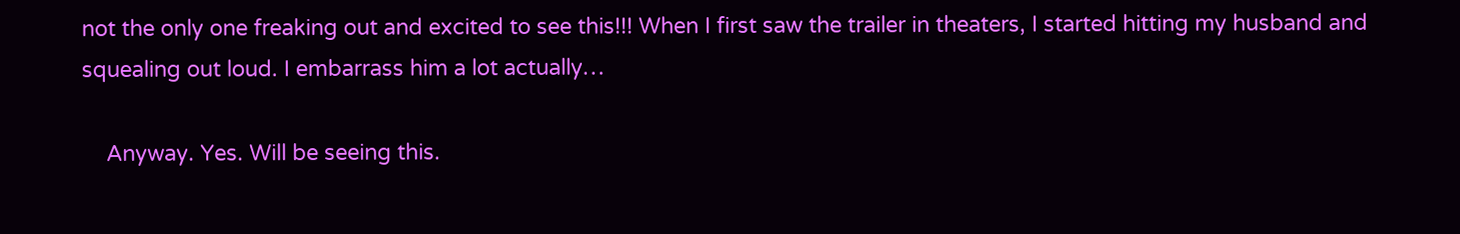not the only one freaking out and excited to see this!!! When I first saw the trailer in theaters, I started hitting my husband and squealing out loud. I embarrass him a lot actually…

    Anyway. Yes. Will be seeing this.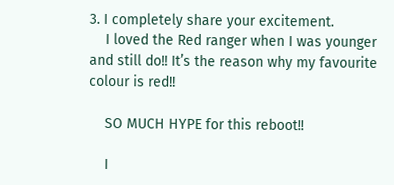3. I completely share your excitement.
    I loved the Red ranger when I was younger and still do!! It’s the reason why my favourite colour is red!!

    SO MUCH HYPE for this reboot!!

    I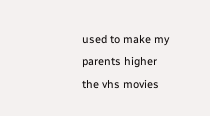used to make my parents higher the vhs movies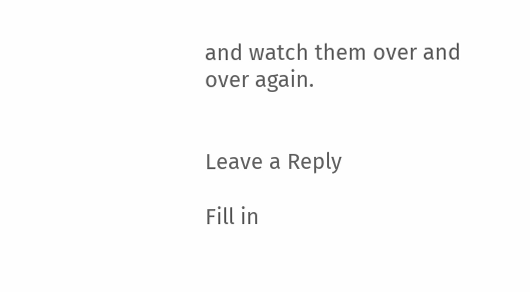and watch them over and over again.


Leave a Reply

Fill in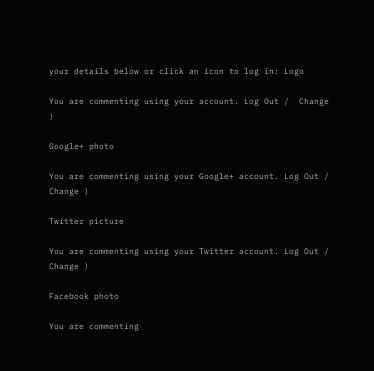your details below or click an icon to log in: Logo

You are commenting using your account. Log Out /  Change )

Google+ photo

You are commenting using your Google+ account. Log Out /  Change )

Twitter picture

You are commenting using your Twitter account. Log Out /  Change )

Facebook photo

You are commenting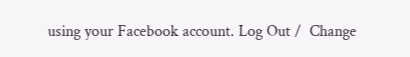using your Facebook account. Log Out /  Change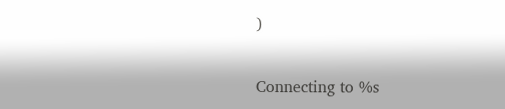)


Connecting to %s